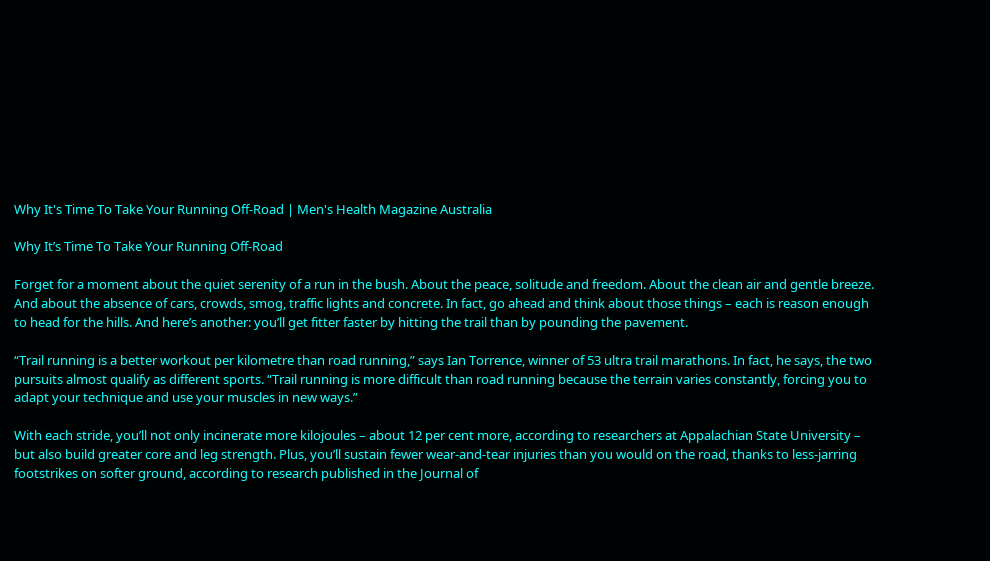Why It's Time To Take Your Running Off-Road | Men's Health Magazine Australia

Why It’s Time To Take Your Running Off-Road

Forget for a moment about the quiet serenity of a run in the bush. About the peace, solitude and freedom. About the clean air and gentle breeze. And about the absence of cars, crowds, smog, traffic lights and concrete. In fact, go ahead and think about those things – each is reason enough to head for the hills. And here’s another: you’ll get fitter faster by hitting the trail than by pounding the pavement.

“Trail running is a better workout per kilometre than road running,” says Ian Torrence, winner of 53 ultra trail marathons. In fact, he says, the two pursuits almost qualify as different sports. “Trail running is more difficult than road running because the terrain varies constantly, forcing you to adapt your technique and use your muscles in new ways.”

With each stride, you’ll not only incinerate more kilojoules – about 12 per cent more, according to researchers at Appalachian State University – but also build greater core and leg strength. Plus, you’ll sustain fewer wear-and-tear injuries than you would on the road, thanks to less-jarring footstrikes on softer ground, according to research published in the Journal of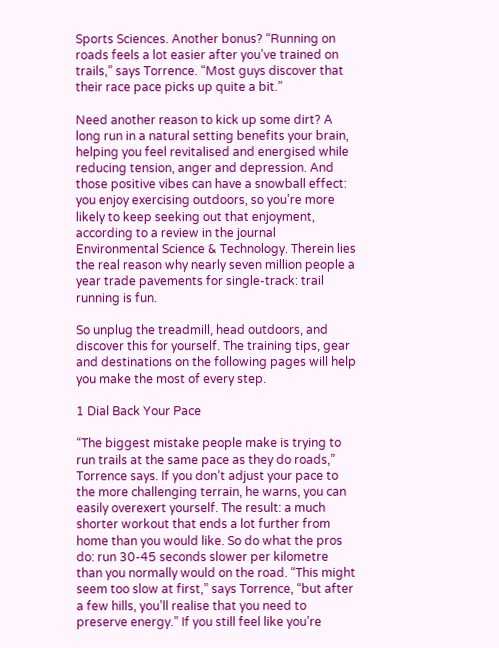Sports Sciences. Another bonus? “Running on roads feels a lot easier after you’ve trained on trails,” says Torrence. “Most guys discover that their race pace picks up quite a bit.”

Need another reason to kick up some dirt? A long run in a natural setting benefits your brain, helping you feel revitalised and energised while reducing tension, anger and depression. And those positive vibes can have a snowball effect: you enjoy exercising outdoors, so you’re more likely to keep seeking out that enjoyment, according to a review in the journal Environmental Science & Technology. Therein lies the real reason why nearly seven million people a year trade pavements for single-track: trail running is fun.

So unplug the treadmill, head outdoors, and discover this for yourself. The training tips, gear and destinations on the following pages will help you make the most of every step.

1 Dial Back Your Pace

“The biggest mistake people make is trying to run trails at the same pace as they do roads,” Torrence says. If you don’t adjust your pace to the more challenging terrain, he warns, you can easily overexert yourself. The result: a much shorter workout that ends a lot further from home than you would like. So do what the pros do: run 30-45 seconds slower per kilometre than you normally would on the road. “This might seem too slow at first,” says Torrence, “but after a few hills, you’ll realise that you need to preserve energy.” If you still feel like you’re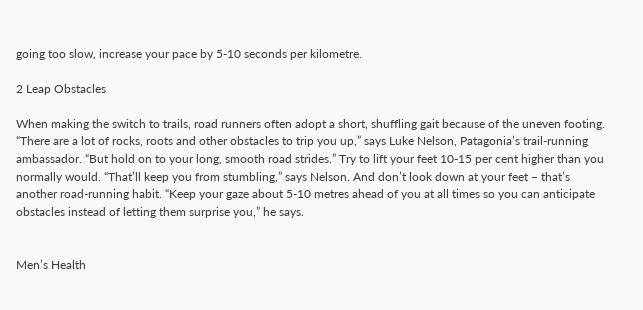going too slow, increase your pace by 5-10 seconds per kilometre.

2 Leap Obstacles

When making the switch to trails, road runners often adopt a short, shuffling gait because of the uneven footing. “There are a lot of rocks, roots and other obstacles to trip you up,” says Luke Nelson, Patagonia’s trail-running ambassador. “But hold on to your long, smooth road strides.” Try to lift your feet 10-15 per cent higher than you normally would. “That’ll keep you from stumbling,” says Nelson. And don’t look down at your feet – that’s another road-running habit. “Keep your gaze about 5-10 metres ahead of you at all times so you can anticipate obstacles instead of letting them surprise you,” he says.


Men’s Health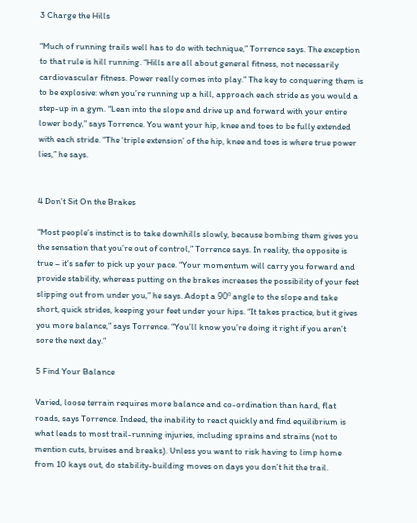3 Charge the Hills

“Much of running trails well has to do with technique,” Torrence says. The exception to that rule is hill running. “Hills are all about general fitness, not necessarily cardiovascular fitness. Power really comes into play.” The key to conquering them is to be explosive: when you’re running up a hill, approach each stride as you would a step-up in a gym. “Lean into the slope and drive up and forward with your entire lower body,” says Torrence. You want your hip, knee and toes to be fully extended with each stride. “The ‘triple extension’ of the hip, knee and toes is where true power lies,” he says.


4 Don’t Sit On the Brakes

“Most people’s instinct is to take downhills slowly, because bombing them gives you the sensation that you’re out of control,” Torrence says. In reality, the opposite is true – it’s safer to pick up your pace. “Your momentum will carry you forward and provide stability, whereas putting on the brakes increases the possibility of your feet slipping out from under you,” he says. Adopt a 90º angle to the slope and take short, quick strides, keeping your feet under your hips. “It takes practice, but it gives you more balance,” says Torrence. “You’ll know you’re doing it right if you aren’t sore the next day.”

5 Find Your Balance

Varied, loose terrain requires more balance and co-ordination than hard, flat roads, says Torrence. Indeed, the inability to react quickly and find equilibrium is what leads to most trail-running injuries, including sprains and strains (not to mention cuts, bruises and breaks). Unless you want to risk having to limp home from 10 kays out, do stability-building moves on days you don’t hit the trail.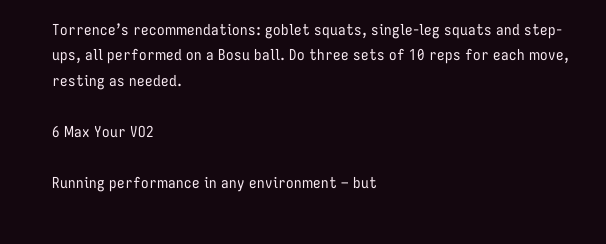Torrence’s recommendations: goblet squats, single-leg squats and step-ups, all performed on a Bosu ball. Do three sets of 10 reps for each move, resting as needed.

6 Max Your VO2

Running performance in any environment – but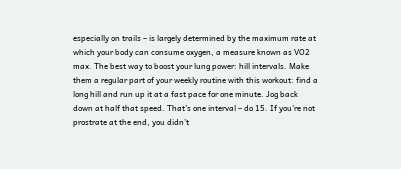especially on trails – is largely determined by the maximum rate at which your body can consume oxygen, a measure known as VO2 max. The best way to boost your lung power: hill intervals. Make them a regular part of your weekly routine with this workout: find a long hill and run up it at a fast pace for one minute. Jog back down at half that speed. That’s one interval – do 15. If you’re not prostrate at the end, you didn’t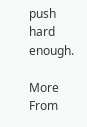push hard enough.

More From